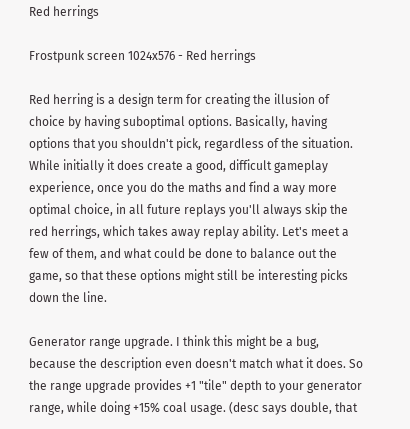Red herrings

Frostpunk screen 1024x576 - Red herrings

Red herring is a design term for creating the illusion of choice by having suboptimal options. Basically, having options that you shouldn't pick, regardless of the situation. While initially it does create a good, difficult gameplay experience, once you do the maths and find a way more optimal choice, in all future replays you'll always skip the red herrings, which takes away replay ability. Let's meet a few of them, and what could be done to balance out the game, so that these options might still be interesting picks down the line.

Generator range upgrade. I think this might be a bug, because the description even doesn't match what it does. So the range upgrade provides +1 "tile" depth to your generator range, while doing +15% coal usage. (desc says double, that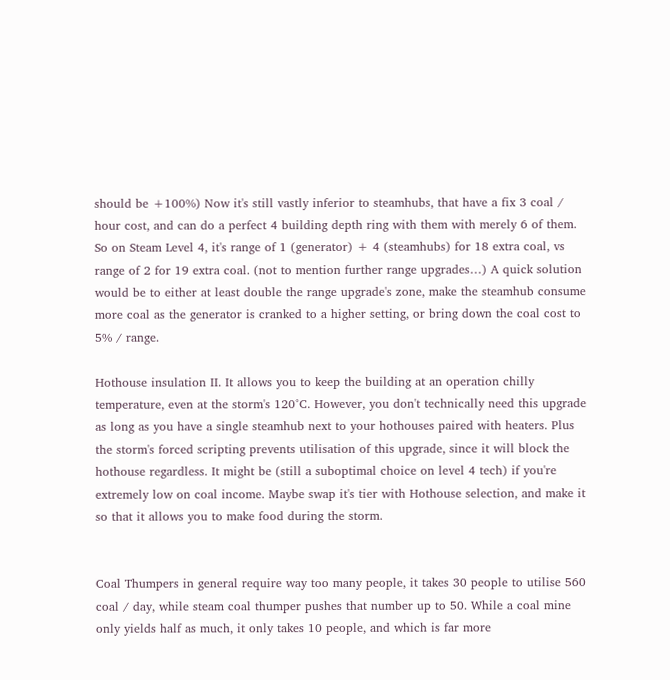should be +100%) Now it's still vastly inferior to steamhubs, that have a fix 3 coal / hour cost, and can do a perfect 4 building depth ring with them with merely 6 of them. So on Steam Level 4, it's range of 1 (generator) + 4 (steamhubs) for 18 extra coal, vs range of 2 for 19 extra coal. (not to mention further range upgrades…) A quick solution would be to either at least double the range upgrade's zone, make the steamhub consume more coal as the generator is cranked to a higher setting, or bring down the coal cost to 5% / range.

Hothouse insulation II. It allows you to keep the building at an operation chilly temperature, even at the storm's 120°C. However, you don't technically need this upgrade as long as you have a single steamhub next to your hothouses paired with heaters. Plus the storm's forced scripting prevents utilisation of this upgrade, since it will block the hothouse regardless. It might be (still a suboptimal choice on level 4 tech) if you're extremely low on coal income. Maybe swap it's tier with Hothouse selection, and make it so that it allows you to make food during the storm.


Coal Thumpers in general require way too many people, it takes 30 people to utilise 560 coal / day, while steam coal thumper pushes that number up to 50. While a coal mine only yields half as much, it only takes 10 people, and which is far more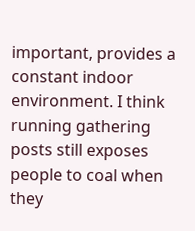important, provides a constant indoor environment. I think running gathering posts still exposes people to coal when they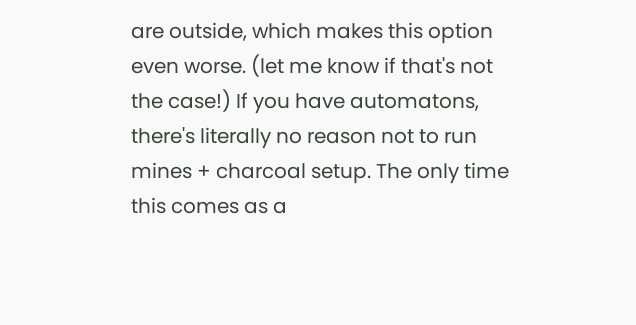are outside, which makes this option even worse. (let me know if that's not the case!) If you have automatons, there's literally no reason not to run mines + charcoal setup. The only time this comes as a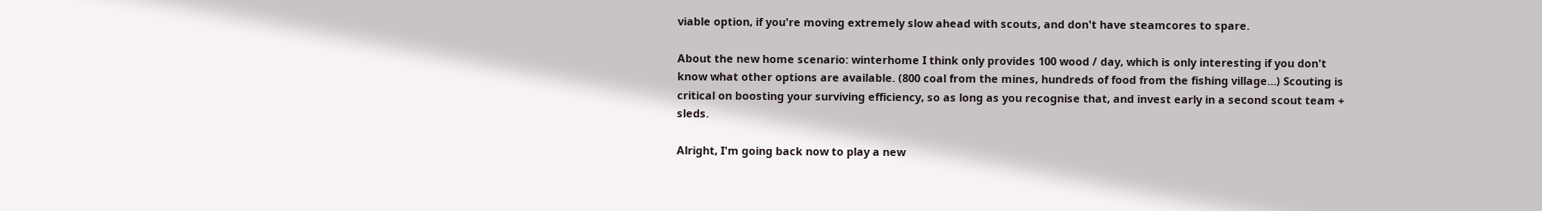viable option, if you're moving extremely slow ahead with scouts, and don't have steamcores to spare.

About the new home scenario: winterhome I think only provides 100 wood / day, which is only interesting if you don't know what other options are available. (800 coal from the mines, hundreds of food from the fishing village…) Scouting is critical on boosting your surviving efficiency, so as long as you recognise that, and invest early in a second scout team + sleds.

Alright, I'm going back now to play a new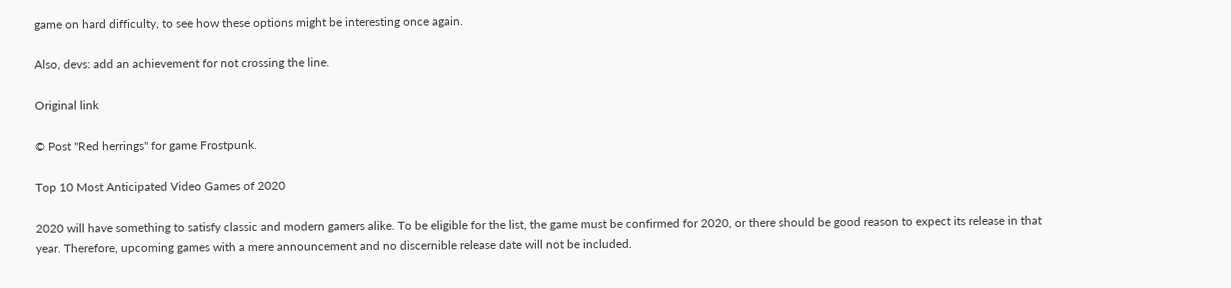game on hard difficulty, to see how these options might be interesting once again.

Also, devs: add an achievement for not crossing the line.

Original link

© Post "Red herrings" for game Frostpunk.

Top 10 Most Anticipated Video Games of 2020

2020 will have something to satisfy classic and modern gamers alike. To be eligible for the list, the game must be confirmed for 2020, or there should be good reason to expect its release in that year. Therefore, upcoming games with a mere announcement and no discernible release date will not be included.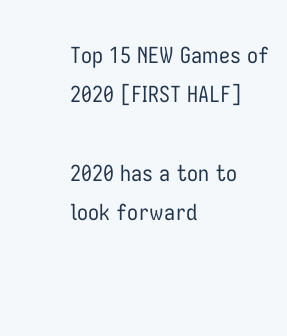Top 15 NEW Games of 2020 [FIRST HALF]

2020 has a ton to look forward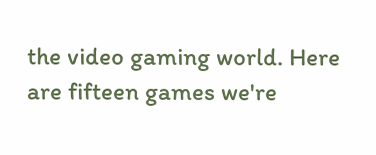the video gaming world. Here are fifteen games we're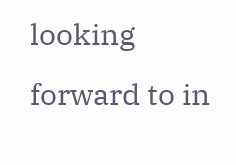looking forward to in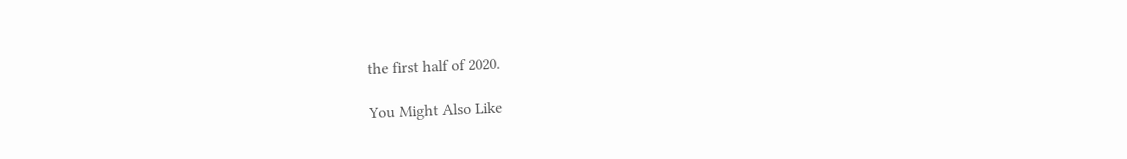the first half of 2020.

You Might Also Like